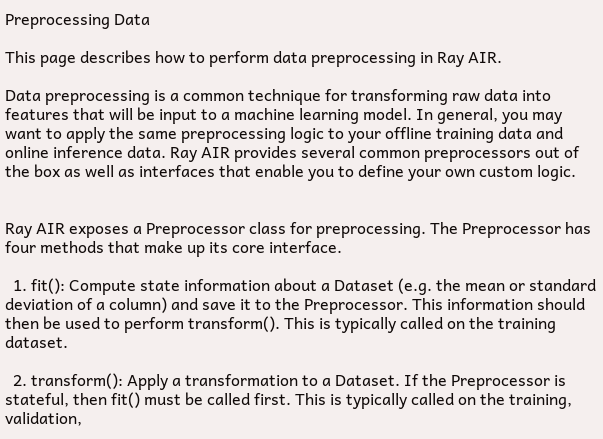Preprocessing Data

This page describes how to perform data preprocessing in Ray AIR.

Data preprocessing is a common technique for transforming raw data into features that will be input to a machine learning model. In general, you may want to apply the same preprocessing logic to your offline training data and online inference data. Ray AIR provides several common preprocessors out of the box as well as interfaces that enable you to define your own custom logic.


Ray AIR exposes a Preprocessor class for preprocessing. The Preprocessor has four methods that make up its core interface.

  1. fit(): Compute state information about a Dataset (e.g. the mean or standard deviation of a column) and save it to the Preprocessor. This information should then be used to perform transform(). This is typically called on the training dataset.

  2. transform(): Apply a transformation to a Dataset. If the Preprocessor is stateful, then fit() must be called first. This is typically called on the training, validation,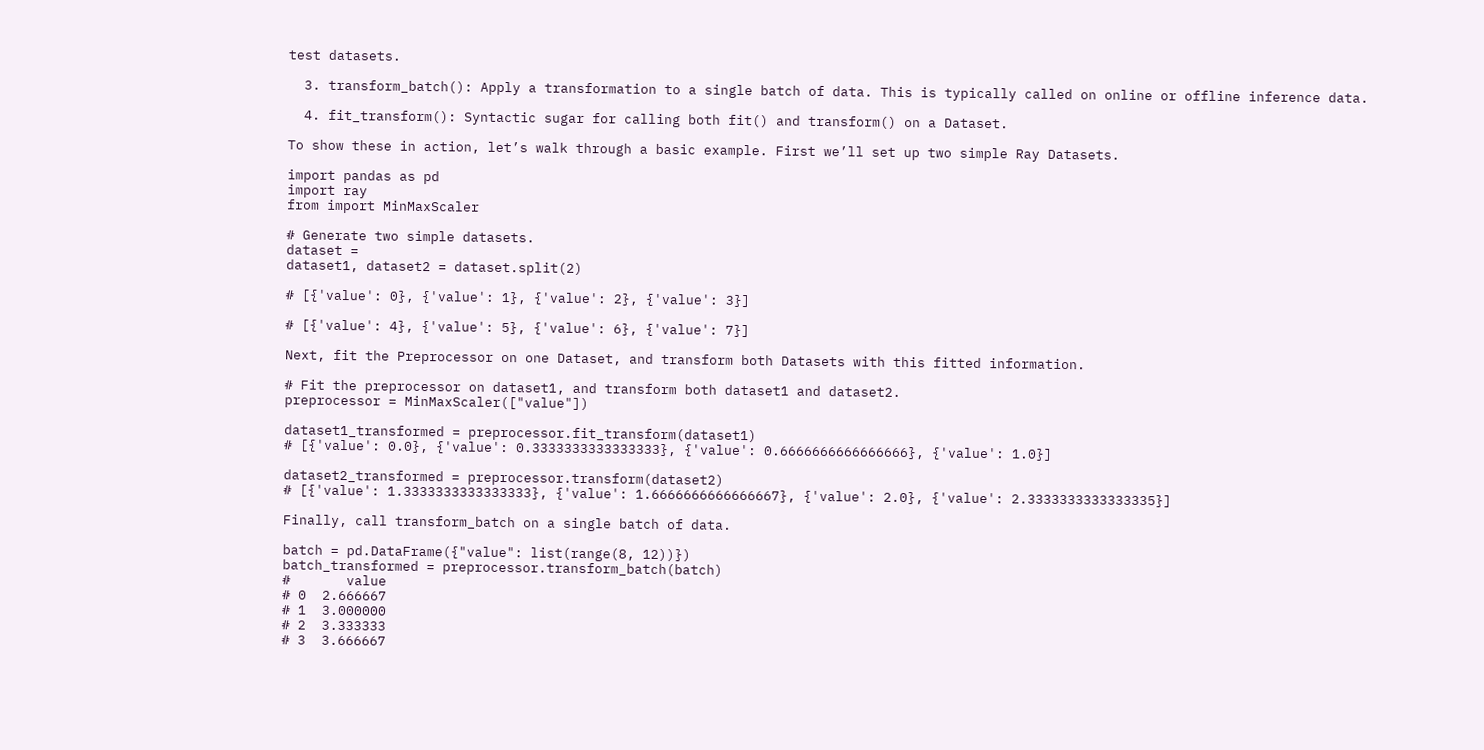test datasets.

  3. transform_batch(): Apply a transformation to a single batch of data. This is typically called on online or offline inference data.

  4. fit_transform(): Syntactic sugar for calling both fit() and transform() on a Dataset.

To show these in action, let’s walk through a basic example. First we’ll set up two simple Ray Datasets.

import pandas as pd
import ray
from import MinMaxScaler

# Generate two simple datasets.
dataset =
dataset1, dataset2 = dataset.split(2)

# [{'value': 0}, {'value': 1}, {'value': 2}, {'value': 3}]

# [{'value': 4}, {'value': 5}, {'value': 6}, {'value': 7}]

Next, fit the Preprocessor on one Dataset, and transform both Datasets with this fitted information.

# Fit the preprocessor on dataset1, and transform both dataset1 and dataset2.
preprocessor = MinMaxScaler(["value"])

dataset1_transformed = preprocessor.fit_transform(dataset1)
# [{'value': 0.0}, {'value': 0.3333333333333333}, {'value': 0.6666666666666666}, {'value': 1.0}]

dataset2_transformed = preprocessor.transform(dataset2)
# [{'value': 1.3333333333333333}, {'value': 1.6666666666666667}, {'value': 2.0}, {'value': 2.3333333333333335}]

Finally, call transform_batch on a single batch of data.

batch = pd.DataFrame({"value": list(range(8, 12))})
batch_transformed = preprocessor.transform_batch(batch)
#       value
# 0  2.666667
# 1  3.000000
# 2  3.333333
# 3  3.666667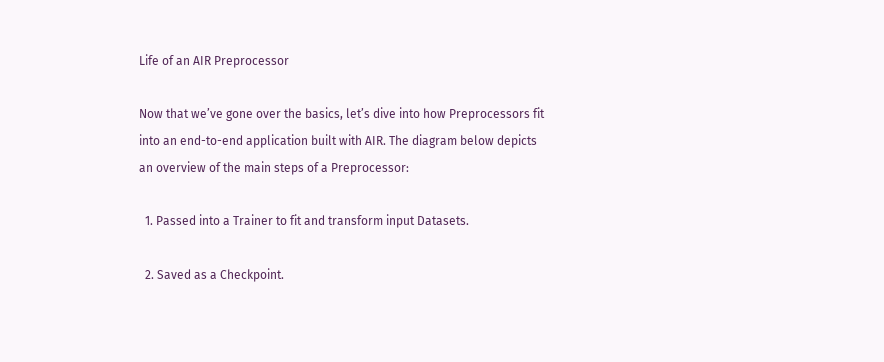Life of an AIR Preprocessor

Now that we’ve gone over the basics, let’s dive into how Preprocessors fit into an end-to-end application built with AIR. The diagram below depicts an overview of the main steps of a Preprocessor:

  1. Passed into a Trainer to fit and transform input Datasets.

  2. Saved as a Checkpoint.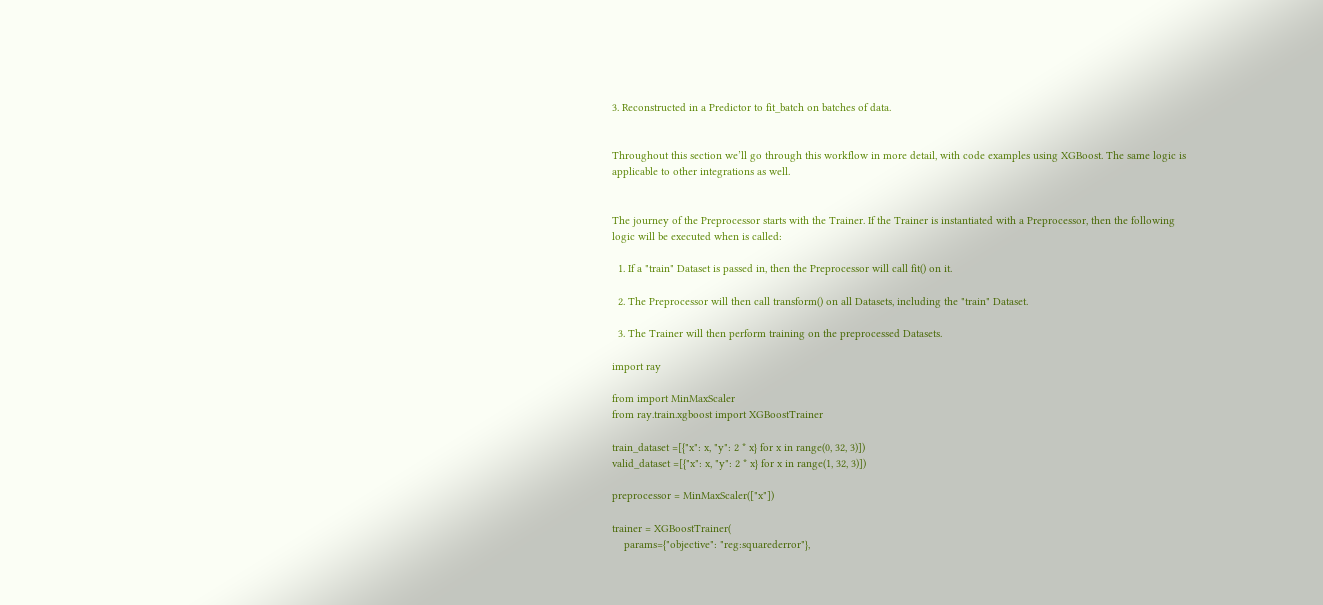3. Reconstructed in a Predictor to fit_batch on batches of data.


Throughout this section we’ll go through this workflow in more detail, with code examples using XGBoost. The same logic is applicable to other integrations as well.


The journey of the Preprocessor starts with the Trainer. If the Trainer is instantiated with a Preprocessor, then the following logic will be executed when is called:

  1. If a "train" Dataset is passed in, then the Preprocessor will call fit() on it.

  2. The Preprocessor will then call transform() on all Datasets, including the "train" Dataset.

  3. The Trainer will then perform training on the preprocessed Datasets.

import ray

from import MinMaxScaler
from ray.train.xgboost import XGBoostTrainer

train_dataset =[{"x": x, "y": 2 * x} for x in range(0, 32, 3)])
valid_dataset =[{"x": x, "y": 2 * x} for x in range(1, 32, 3)])

preprocessor = MinMaxScaler(["x"])

trainer = XGBoostTrainer(
    params={"objective": "reg:squarederror"},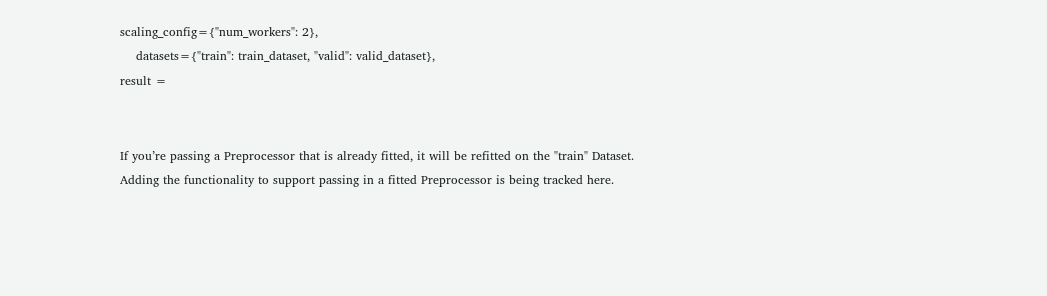scaling_config={"num_workers": 2},
    datasets={"train": train_dataset, "valid": valid_dataset},
result =


If you’re passing a Preprocessor that is already fitted, it will be refitted on the "train" Dataset. Adding the functionality to support passing in a fitted Preprocessor is being tracked here.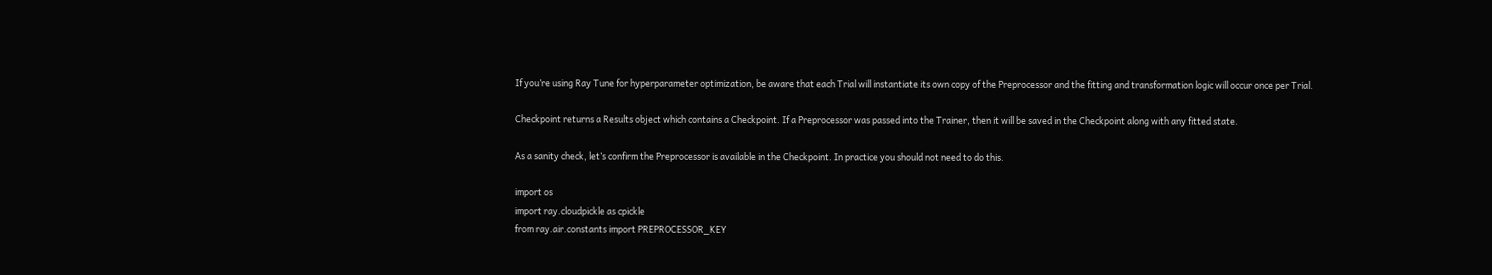If you’re using Ray Tune for hyperparameter optimization, be aware that each Trial will instantiate its own copy of the Preprocessor and the fitting and transformation logic will occur once per Trial.

Checkpoint returns a Results object which contains a Checkpoint. If a Preprocessor was passed into the Trainer, then it will be saved in the Checkpoint along with any fitted state.

As a sanity check, let’s confirm the Preprocessor is available in the Checkpoint. In practice you should not need to do this.

import os
import ray.cloudpickle as cpickle
from ray.air.constants import PREPROCESSOR_KEY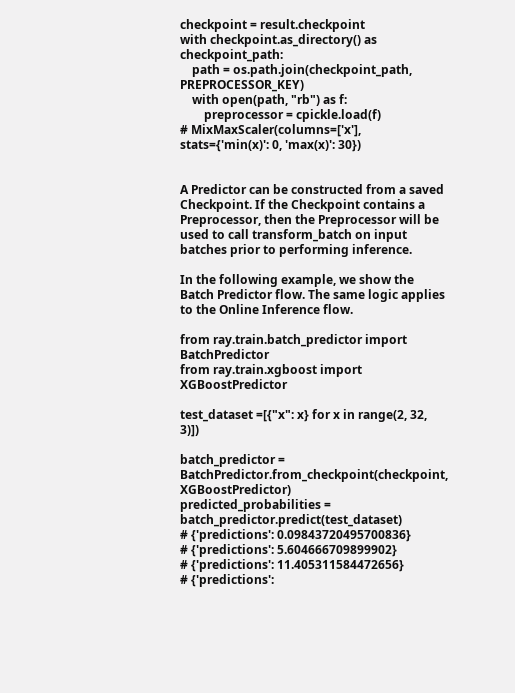checkpoint = result.checkpoint
with checkpoint.as_directory() as checkpoint_path:
    path = os.path.join(checkpoint_path, PREPROCESSOR_KEY)
    with open(path, "rb") as f:
        preprocessor = cpickle.load(f)
# MixMaxScaler(columns=['x'], stats={'min(x)': 0, 'max(x)': 30})


A Predictor can be constructed from a saved Checkpoint. If the Checkpoint contains a Preprocessor, then the Preprocessor will be used to call transform_batch on input batches prior to performing inference.

In the following example, we show the Batch Predictor flow. The same logic applies to the Online Inference flow.

from ray.train.batch_predictor import BatchPredictor
from ray.train.xgboost import XGBoostPredictor

test_dataset =[{"x": x} for x in range(2, 32, 3)])

batch_predictor = BatchPredictor.from_checkpoint(checkpoint, XGBoostPredictor)
predicted_probabilities = batch_predictor.predict(test_dataset)
# {'predictions': 0.09843720495700836}
# {'predictions': 5.604666709899902}
# {'predictions': 11.405311584472656}
# {'predictions':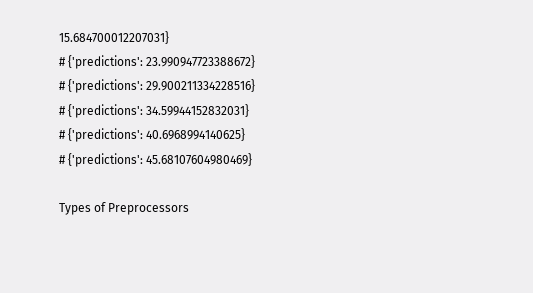15.684700012207031}
# {'predictions': 23.990947723388672}
# {'predictions': 29.900211334228516}
# {'predictions': 34.59944152832031}
# {'predictions': 40.6968994140625}
# {'predictions': 45.68107604980469}

Types of Preprocessors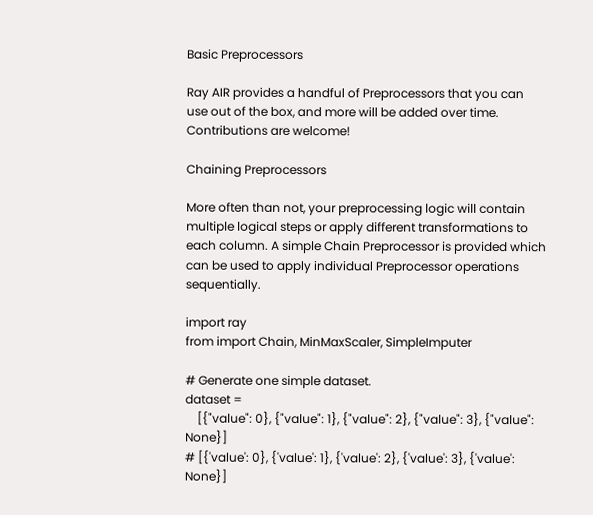Basic Preprocessors

Ray AIR provides a handful of Preprocessors that you can use out of the box, and more will be added over time. Contributions are welcome!

Chaining Preprocessors

More often than not, your preprocessing logic will contain multiple logical steps or apply different transformations to each column. A simple Chain Preprocessor is provided which can be used to apply individual Preprocessor operations sequentially.

import ray
from import Chain, MinMaxScaler, SimpleImputer

# Generate one simple dataset.
dataset =
    [{"value": 0}, {"value": 1}, {"value": 2}, {"value": 3}, {"value": None}]
# [{'value': 0}, {'value': 1}, {'value': 2}, {'value': 3}, {'value': None}]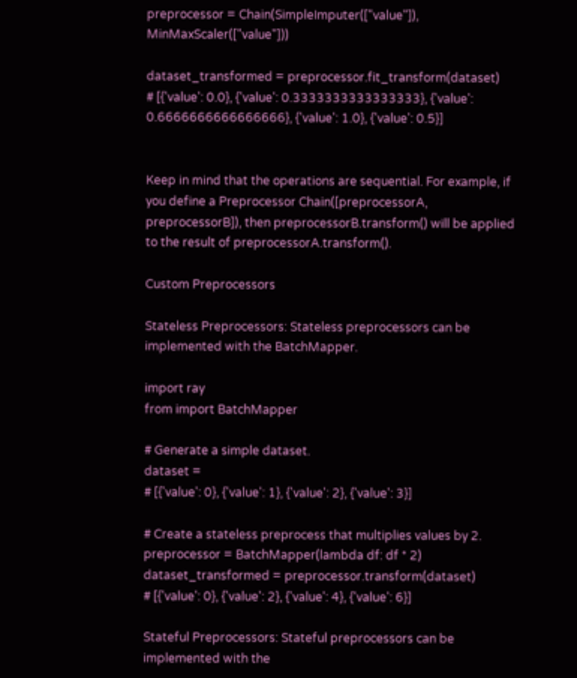preprocessor = Chain(SimpleImputer(["value"]), MinMaxScaler(["value"]))

dataset_transformed = preprocessor.fit_transform(dataset)
# [{'value': 0.0}, {'value': 0.3333333333333333}, {'value': 0.6666666666666666}, {'value': 1.0}, {'value': 0.5}]


Keep in mind that the operations are sequential. For example, if you define a Preprocessor Chain([preprocessorA, preprocessorB]), then preprocessorB.transform() will be applied to the result of preprocessorA.transform().

Custom Preprocessors

Stateless Preprocessors: Stateless preprocessors can be implemented with the BatchMapper.

import ray
from import BatchMapper

# Generate a simple dataset.
dataset =
# [{'value': 0}, {'value': 1}, {'value': 2}, {'value': 3}]

# Create a stateless preprocess that multiplies values by 2.
preprocessor = BatchMapper(lambda df: df * 2)
dataset_transformed = preprocessor.transform(dataset)
# [{'value': 0}, {'value': 2}, {'value': 4}, {'value': 6}]

Stateful Preprocessors: Stateful preprocessors can be implemented with the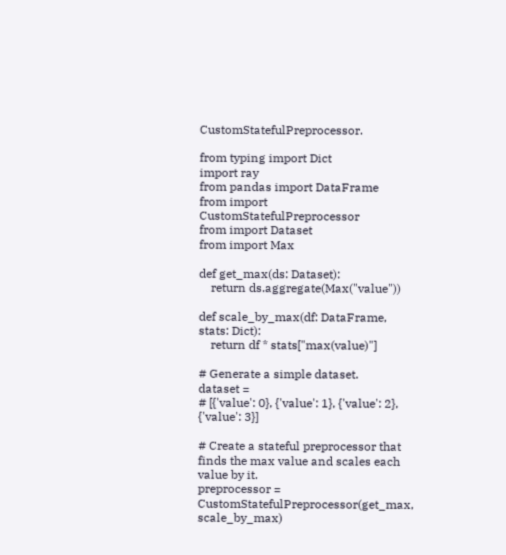CustomStatefulPreprocessor.

from typing import Dict
import ray
from pandas import DataFrame
from import CustomStatefulPreprocessor
from import Dataset
from import Max

def get_max(ds: Dataset):
    return ds.aggregate(Max("value"))

def scale_by_max(df: DataFrame, stats: Dict):
    return df * stats["max(value)"]

# Generate a simple dataset.
dataset =
# [{'value': 0}, {'value': 1}, {'value': 2}, {'value': 3}]

# Create a stateful preprocessor that finds the max value and scales each value by it.
preprocessor = CustomStatefulPreprocessor(get_max, scale_by_max)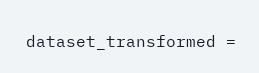dataset_transformed =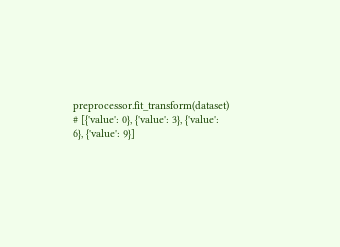preprocessor.fit_transform(dataset)
# [{'value': 0}, {'value': 3}, {'value': 6}, {'value': 9}]